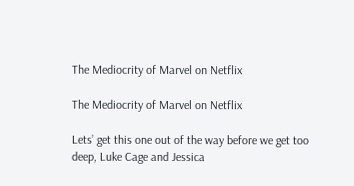The Mediocrity of Marvel on Netflix

The Mediocrity of Marvel on Netflix

Lets’ get this one out of the way before we get too deep, Luke Cage and Jessica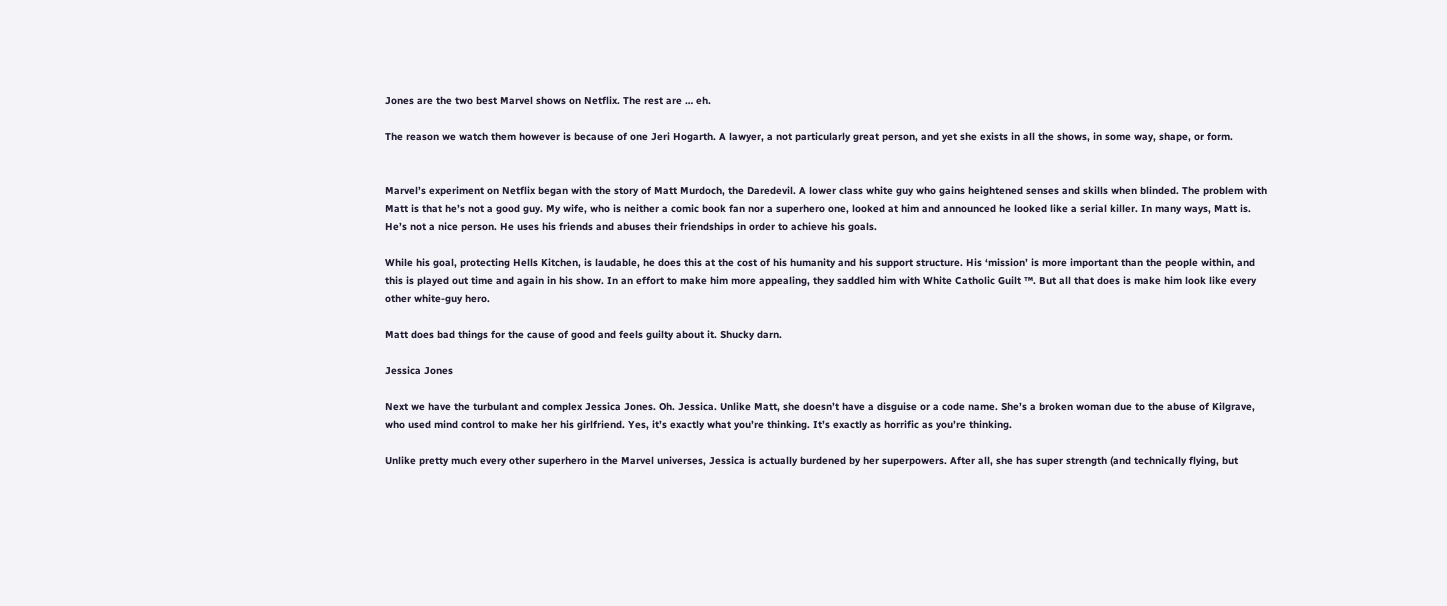Jones are the two best Marvel shows on Netflix. The rest are … eh.

The reason we watch them however is because of one Jeri Hogarth. A lawyer, a not particularly great person, and yet she exists in all the shows, in some way, shape, or form.


Marvel’s experiment on Netflix began with the story of Matt Murdoch, the Daredevil. A lower class white guy who gains heightened senses and skills when blinded. The problem with Matt is that he’s not a good guy. My wife, who is neither a comic book fan nor a superhero one, looked at him and announced he looked like a serial killer. In many ways, Matt is. He’s not a nice person. He uses his friends and abuses their friendships in order to achieve his goals.

While his goal, protecting Hells Kitchen, is laudable, he does this at the cost of his humanity and his support structure. His ‘mission’ is more important than the people within, and this is played out time and again in his show. In an effort to make him more appealing, they saddled him with White Catholic Guilt ™. But all that does is make him look like every other white-guy hero.

Matt does bad things for the cause of good and feels guilty about it. Shucky darn.

Jessica Jones

Next we have the turbulant and complex Jessica Jones. Oh. Jessica. Unlike Matt, she doesn’t have a disguise or a code name. She’s a broken woman due to the abuse of Kilgrave, who used mind control to make her his girlfriend. Yes, it’s exactly what you’re thinking. It’s exactly as horrific as you’re thinking.

Unlike pretty much every other superhero in the Marvel universes, Jessica is actually burdened by her superpowers. After all, she has super strength (and technically flying, but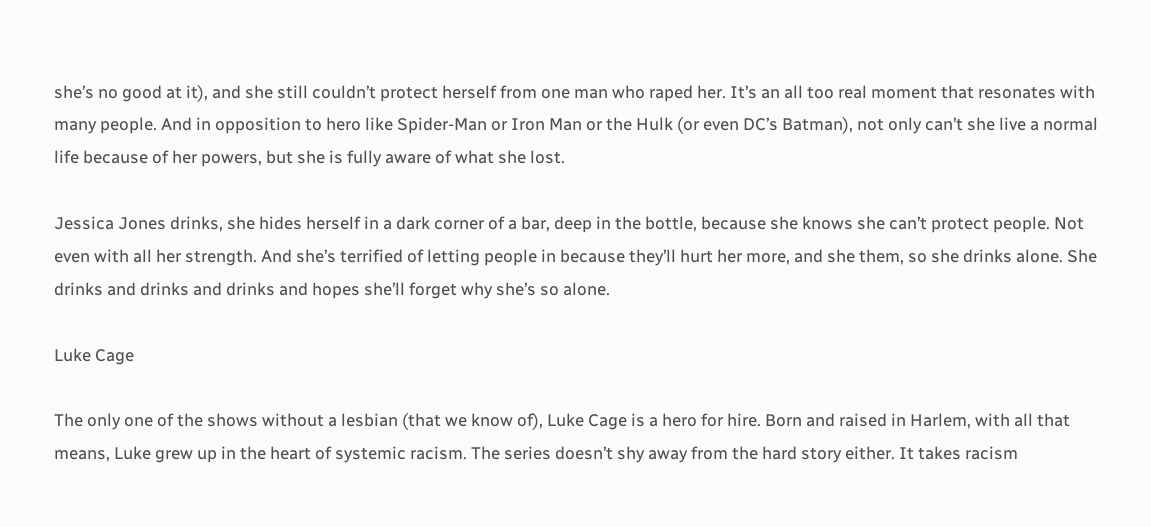she’s no good at it), and she still couldn’t protect herself from one man who raped her. It’s an all too real moment that resonates with many people. And in opposition to hero like Spider-Man or Iron Man or the Hulk (or even DC’s Batman), not only can’t she live a normal life because of her powers, but she is fully aware of what she lost.

Jessica Jones drinks, she hides herself in a dark corner of a bar, deep in the bottle, because she knows she can’t protect people. Not even with all her strength. And she’s terrified of letting people in because they’ll hurt her more, and she them, so she drinks alone. She drinks and drinks and drinks and hopes she’ll forget why she’s so alone.

Luke Cage

The only one of the shows without a lesbian (that we know of), Luke Cage is a hero for hire. Born and raised in Harlem, with all that means, Luke grew up in the heart of systemic racism. The series doesn’t shy away from the hard story either. It takes racism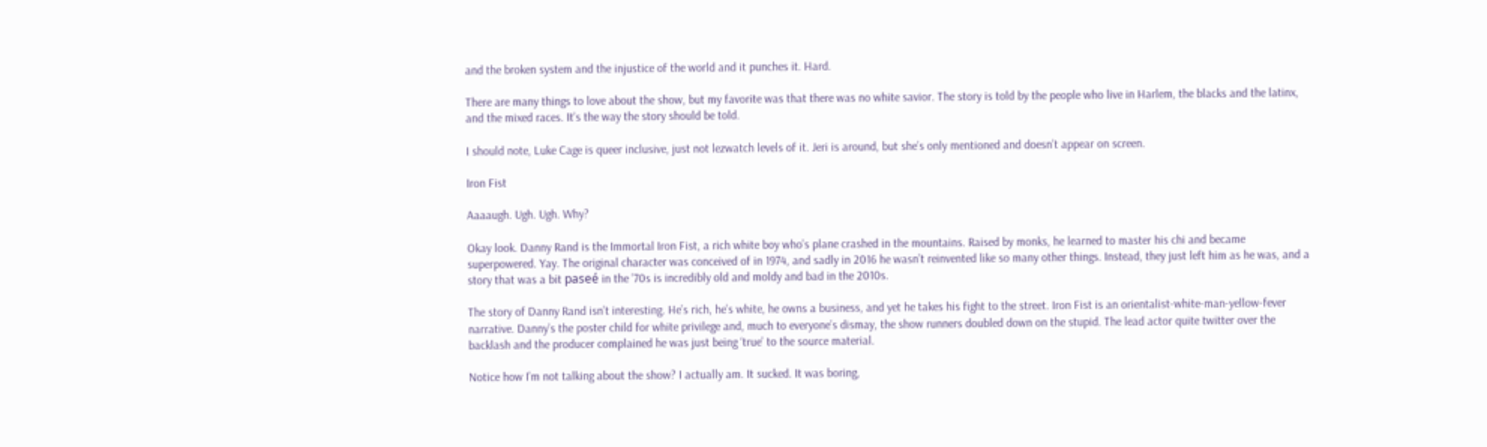and the broken system and the injustice of the world and it punches it. Hard.

There are many things to love about the show, but my favorite was that there was no white savior. The story is told by the people who live in Harlem, the blacks and the latinx, and the mixed races. It’s the way the story should be told.

I should note, Luke Cage is queer inclusive, just not lezwatch levels of it. Jeri is around, but she’s only mentioned and doesn’t appear on screen.

Iron Fist

Aaaaugh. Ugh. Ugh. Why?

Okay look. Danny Rand is the Immortal Iron Fist, a rich white boy who’s plane crashed in the mountains. Raised by monks, he learned to master his chi and became superpowered. Yay. The original character was conceived of in 1974, and sadly in 2016 he wasn’t reinvented like so many other things. Instead, they just left him as he was, and a story that was a bit paseé in the ’70s is incredibly old and moldy and bad in the 2010s.

The story of Danny Rand isn’t interesting. He’s rich, he’s white, he owns a business, and yet he takes his fight to the street. Iron Fist is an orientalist-white-man-yellow-fever narrative. Danny’s the poster child for white privilege and, much to everyone’s dismay, the show runners doubled down on the stupid. The lead actor quite twitter over the backlash and the producer complained he was just being ‘true’ to the source material.

Notice how I’m not talking about the show? I actually am. It sucked. It was boring,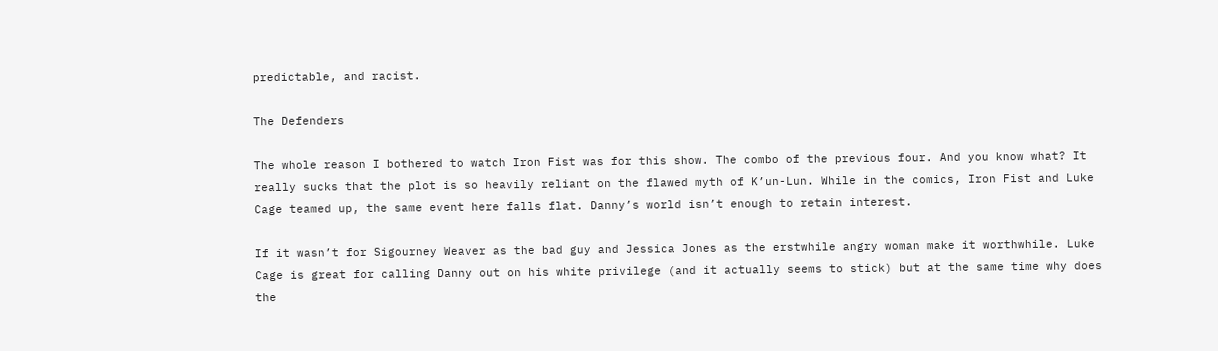predictable, and racist.

The Defenders

The whole reason I bothered to watch Iron Fist was for this show. The combo of the previous four. And you know what? It really sucks that the plot is so heavily reliant on the flawed myth of K’un-Lun. While in the comics, Iron Fist and Luke Cage teamed up, the same event here falls flat. Danny’s world isn’t enough to retain interest.

If it wasn’t for Sigourney Weaver as the bad guy and Jessica Jones as the erstwhile angry woman make it worthwhile. Luke Cage is great for calling Danny out on his white privilege (and it actually seems to stick) but at the same time why does the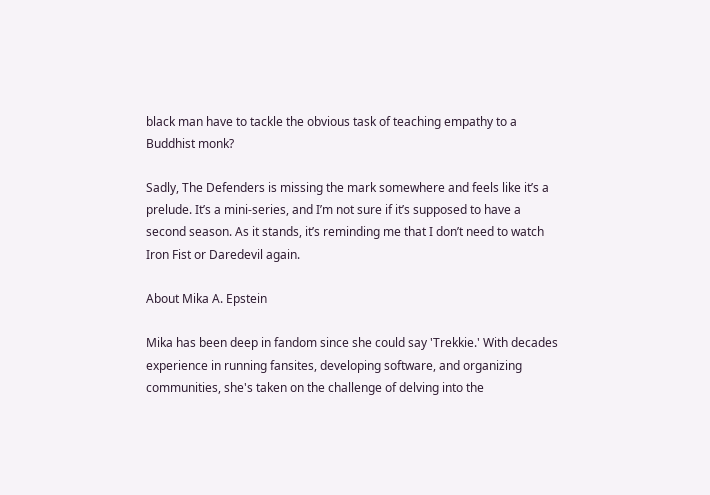black man have to tackle the obvious task of teaching empathy to a Buddhist monk?

Sadly, The Defenders is missing the mark somewhere and feels like it’s a prelude. It’s a mini-series, and I’m not sure if it’s supposed to have a second season. As it stands, it’s reminding me that I don’t need to watch Iron Fist or Daredevil again.

About Mika A. Epstein

Mika has been deep in fandom since she could say 'Trekkie.' With decades experience in running fansites, developing software, and organizing communities, she's taken on the challenge of delving into the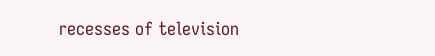recesses of television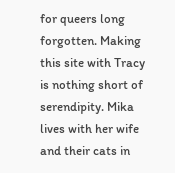for queers long forgotten. Making this site with Tracy is nothing short of serendipity. Mika lives with her wife and their cats in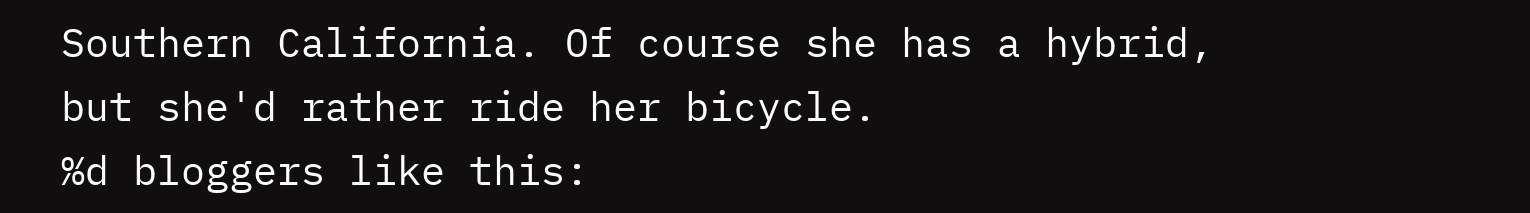Southern California. Of course she has a hybrid, but she'd rather ride her bicycle.
%d bloggers like this: